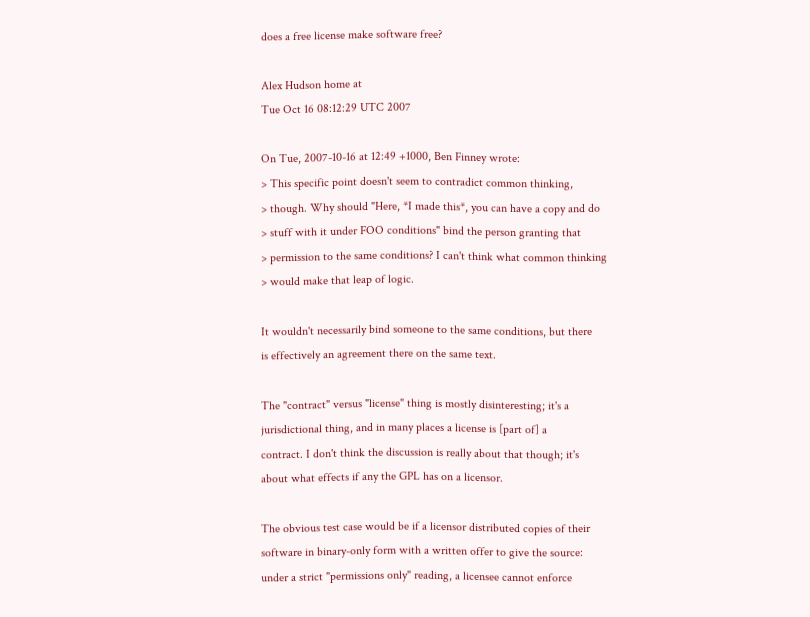does a free license make software free?

Alex Hudson home at
Tue Oct 16 08:12:29 UTC 2007

On Tue, 2007-10-16 at 12:49 +1000, Ben Finney wrote:
> This specific point doesn't seem to contradict common thinking,
> though. Why should "Here, *I made this*, you can have a copy and do
> stuff with it under FOO conditions" bind the person granting that
> permission to the same conditions? I can't think what common thinking
> would make that leap of logic.

It wouldn't necessarily bind someone to the same conditions, but there
is effectively an agreement there on the same text.

The "contract" versus "license" thing is mostly disinteresting; it's a
jurisdictional thing, and in many places a license is [part of] a
contract. I don't think the discussion is really about that though; it's
about what effects if any the GPL has on a licensor.

The obvious test case would be if a licensor distributed copies of their
software in binary-only form with a written offer to give the source:
under a strict "permissions only" reading, a licensee cannot enforce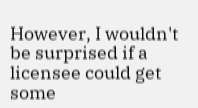However, I wouldn't be surprised if a licensee could get some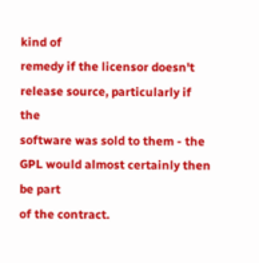kind of
remedy if the licensor doesn't release source, particularly if the
software was sold to them - the GPL would almost certainly then be part
of the contract.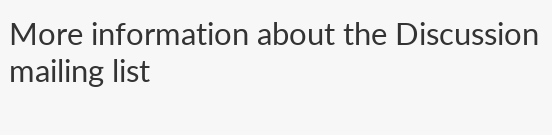More information about the Discussion mailing list